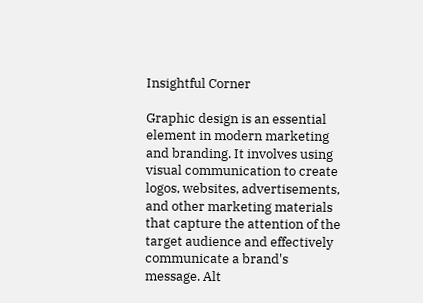Insightful Corner

Graphic design is an essential element in modern marketing and branding. It involves using visual communication to create logos, websites, advertisements, and other marketing materials that capture the attention of the target audience and effectively communicate a brand's message. Alt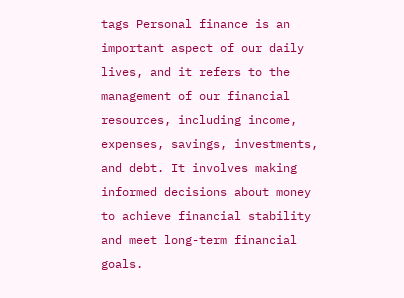tags Personal finance is an important aspect of our daily lives, and it refers to the management of our financial resources, including income, expenses, savings, investments, and debt. It involves making informed decisions about money to achieve financial stability and meet long-term financial goals.